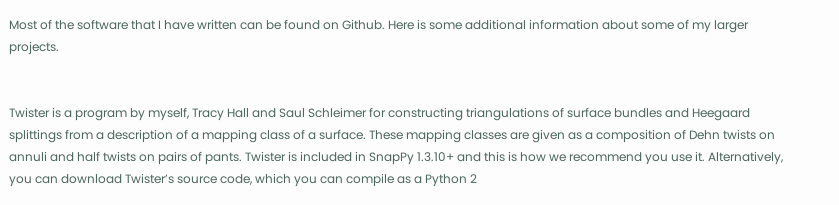Most of the software that I have written can be found on Github. Here is some additional information about some of my larger projects.


Twister is a program by myself, Tracy Hall and Saul Schleimer for constructing triangulations of surface bundles and Heegaard splittings from a description of a mapping class of a surface. These mapping classes are given as a composition of Dehn twists on annuli and half twists on pairs of pants. Twister is included in SnapPy 1.3.10+ and this is how we recommend you use it. Alternatively, you can download Twister’s source code, which you can compile as a Python 2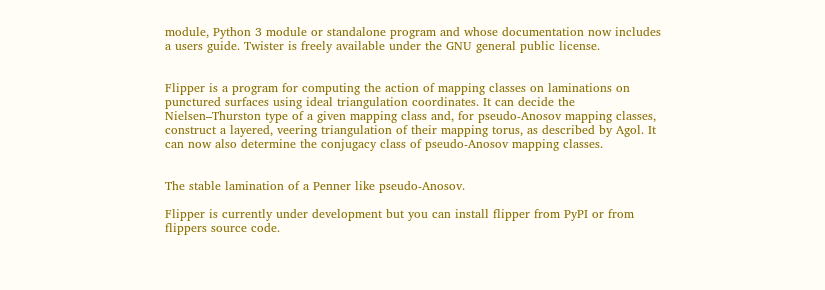module, Python 3 module or standalone program and whose documentation now includes a users guide. Twister is freely available under the GNU general public license.


Flipper is a program for computing the action of mapping classes on laminations on punctured surfaces using ideal triangulation coordinates. It can decide the Nielsen–Thurston type of a given mapping class and, for pseudo-Anosov mapping classes, construct a layered, veering triangulation of their mapping torus, as described by Agol. It can now also determine the conjugacy class of pseudo-Anosov mapping classes.


The stable lamination of a Penner like pseudo-Anosov.

Flipper is currently under development but you can install flipper from PyPI or from flippers source code.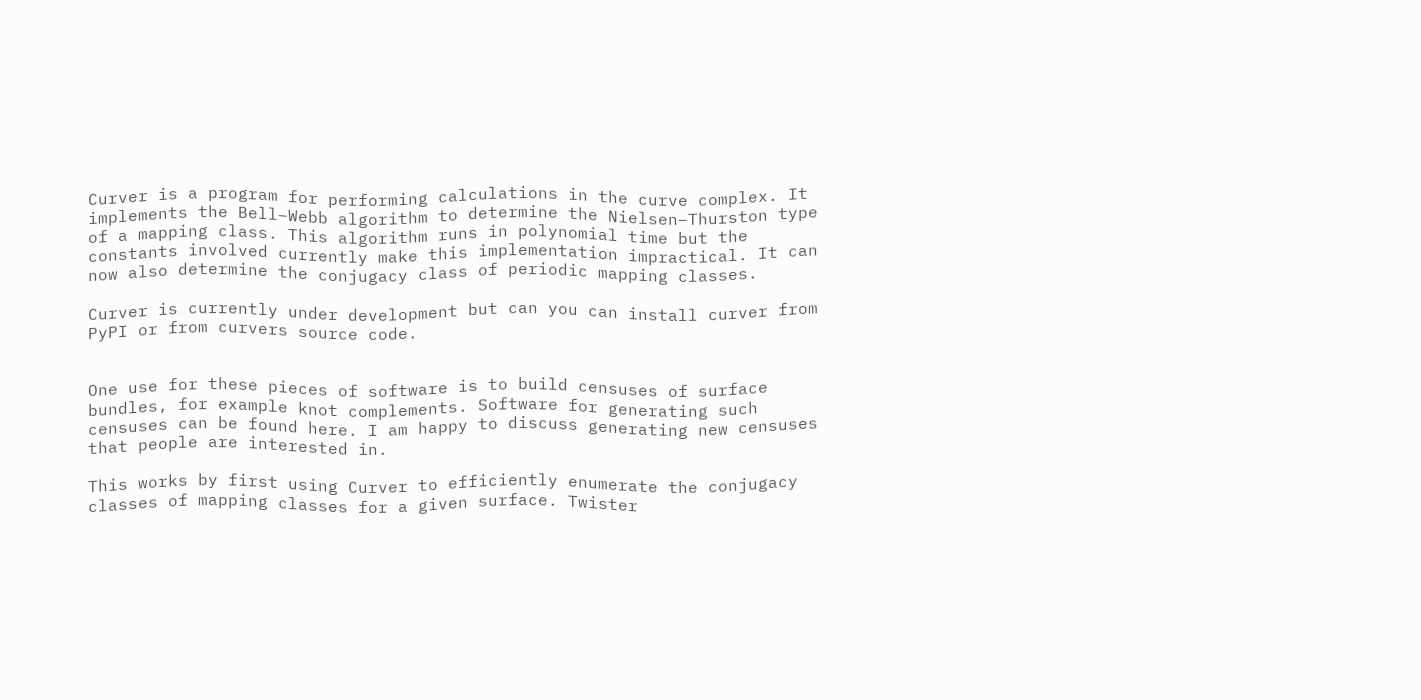Curver is a program for performing calculations in the curve complex. It implements the Bell–Webb algorithm to determine the Nielsen–Thurston type of a mapping class. This algorithm runs in polynomial time but the constants involved currently make this implementation impractical. It can now also determine the conjugacy class of periodic mapping classes.

Curver is currently under development but can you can install curver from PyPI or from curvers source code.


One use for these pieces of software is to build censuses of surface bundles, for example knot complements. Software for generating such censuses can be found here. I am happy to discuss generating new censuses that people are interested in.

This works by first using Curver to efficiently enumerate the conjugacy classes of mapping classes for a given surface. Twister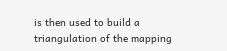is then used to build a triangulation of the mapping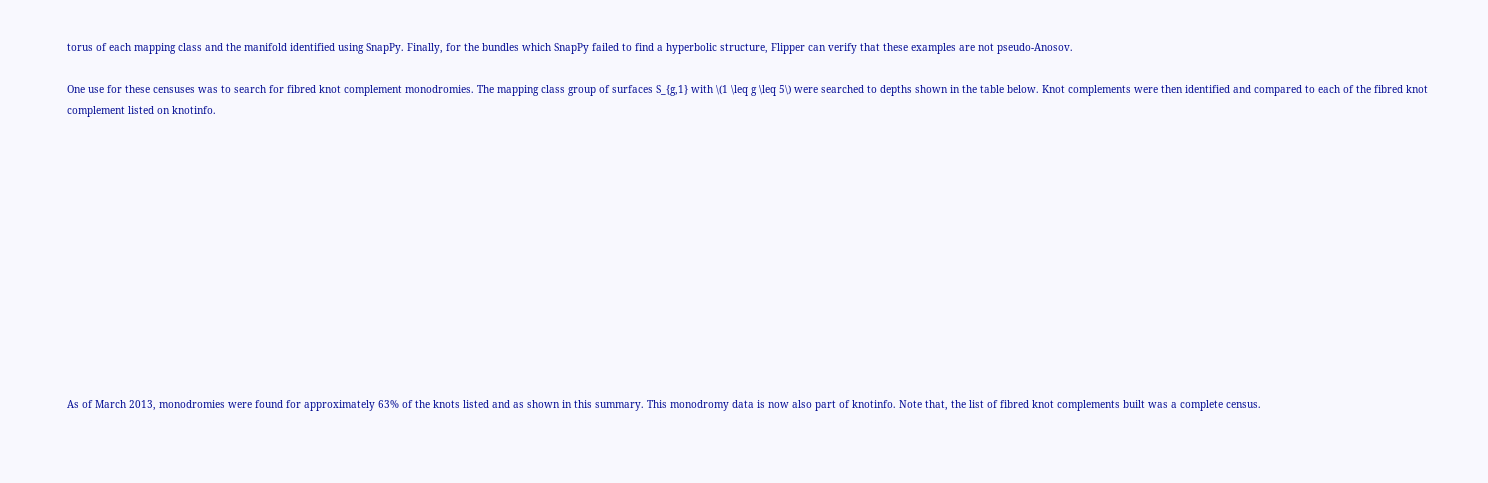torus of each mapping class and the manifold identified using SnapPy. Finally, for the bundles which SnapPy failed to find a hyperbolic structure, Flipper can verify that these examples are not pseudo-Anosov.

One use for these censuses was to search for fibred knot complement monodromies. The mapping class group of surfaces S_{g,1} with \(1 \leq g \leq 5\) were searched to depths shown in the table below. Knot complements were then identified and compared to each of the fibred knot complement listed on knotinfo.













As of March 2013, monodromies were found for approximately 63% of the knots listed and as shown in this summary. This monodromy data is now also part of knotinfo. Note that, the list of fibred knot complements built was a complete census.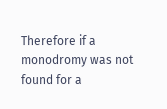Therefore if a monodromy was not found for a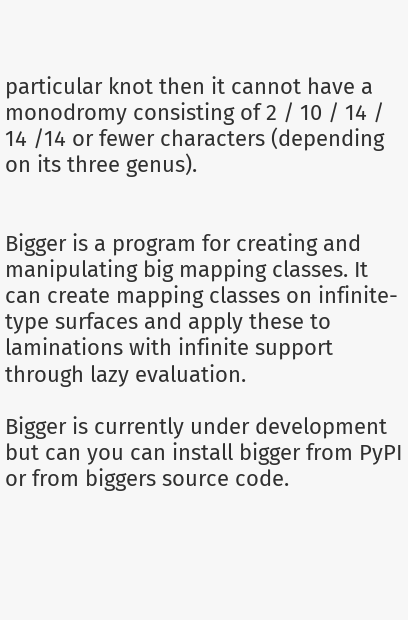particular knot then it cannot have a monodromy consisting of 2 / 10 / 14 / 14 /14 or fewer characters (depending on its three genus).


Bigger is a program for creating and manipulating big mapping classes. It can create mapping classes on infinite-type surfaces and apply these to laminations with infinite support through lazy evaluation.

Bigger is currently under development but can you can install bigger from PyPI or from biggers source code.